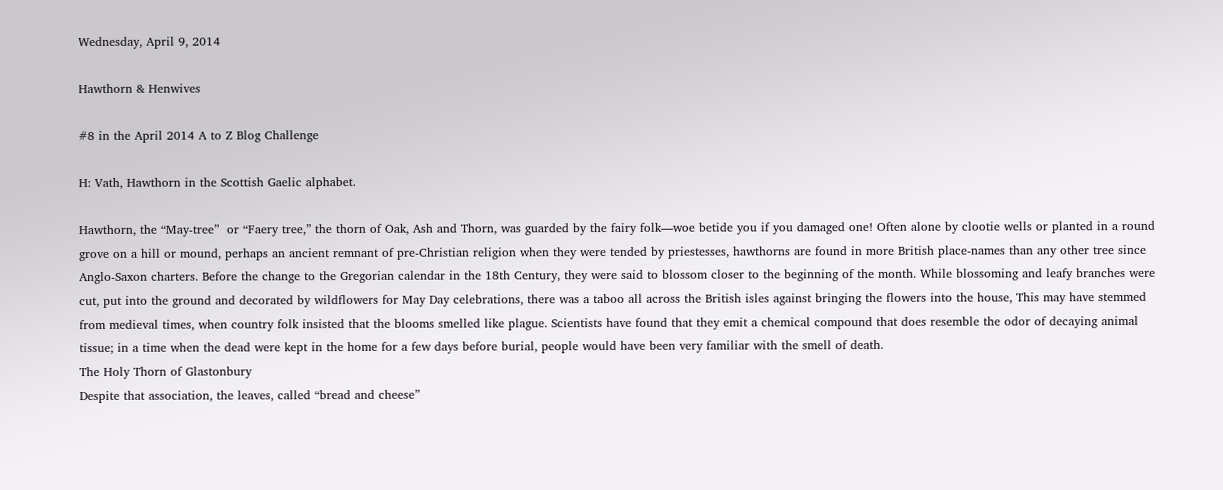Wednesday, April 9, 2014

Hawthorn & Henwives

#8 in the April 2014 A to Z Blog Challenge

H: Vath, Hawthorn in the Scottish Gaelic alphabet.

Hawthorn, the “May-tree”  or “Faery tree,” the thorn of Oak, Ash and Thorn, was guarded by the fairy folk—woe betide you if you damaged one! Often alone by clootie wells or planted in a round grove on a hill or mound, perhaps an ancient remnant of pre-Christian religion when they were tended by priestesses, hawthorns are found in more British place-names than any other tree since Anglo-Saxon charters. Before the change to the Gregorian calendar in the 18th Century, they were said to blossom closer to the beginning of the month. While blossoming and leafy branches were cut, put into the ground and decorated by wildflowers for May Day celebrations, there was a taboo all across the British isles against bringing the flowers into the house, This may have stemmed from medieval times, when country folk insisted that the blooms smelled like plague. Scientists have found that they emit a chemical compound that does resemble the odor of decaying animal tissue; in a time when the dead were kept in the home for a few days before burial, people would have been very familiar with the smell of death.
The Holy Thorn of Glastonbury
Despite that association, the leaves, called “bread and cheese”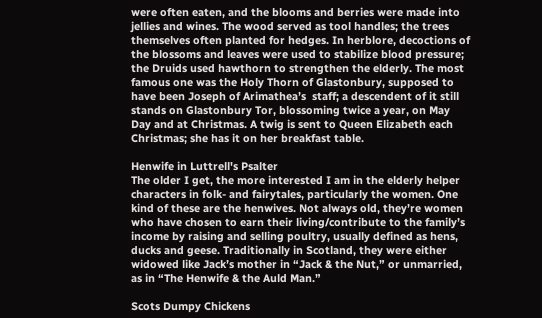were often eaten, and the blooms and berries were made into jellies and wines. The wood served as tool handles; the trees themselves often planted for hedges. In herblore, decoctions of the blossoms and leaves were used to stabilize blood pressure; the Druids used hawthorn to strengthen the elderly. The most famous one was the Holy Thorn of Glastonbury, supposed to have been Joseph of Arimathea’s  staff; a descendent of it still stands on Glastonbury Tor, blossoming twice a year, on May Day and at Christmas. A twig is sent to Queen Elizabeth each Christmas; she has it on her breakfast table.

Henwife in Luttrell's Psalter
The older I get, the more interested I am in the elderly helper characters in folk- and fairytales, particularly the women. One kind of these are the henwives. Not always old, they’re women who have chosen to earn their living/contribute to the family’s income by raising and selling poultry, usually defined as hens, ducks and geese. Traditionally in Scotland, they were either widowed like Jack’s mother in “Jack & the Nut,” or unmarried, as in “The Henwife & the Auld Man.”

Scots Dumpy Chickens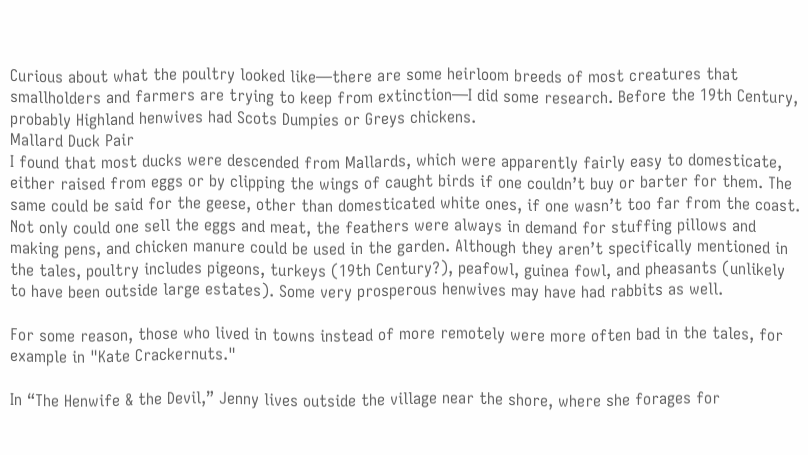Curious about what the poultry looked like—there are some heirloom breeds of most creatures that smallholders and farmers are trying to keep from extinction—I did some research. Before the 19th Century, probably Highland henwives had Scots Dumpies or Greys chickens.
Mallard Duck Pair
I found that most ducks were descended from Mallards, which were apparently fairly easy to domesticate, either raised from eggs or by clipping the wings of caught birds if one couldn’t buy or barter for them. The same could be said for the geese, other than domesticated white ones, if one wasn’t too far from the coast. Not only could one sell the eggs and meat, the feathers were always in demand for stuffing pillows and making pens, and chicken manure could be used in the garden. Although they aren’t specifically mentioned in the tales, poultry includes pigeons, turkeys (19th Century?), peafowl, guinea fowl, and pheasants (unlikely to have been outside large estates). Some very prosperous henwives may have had rabbits as well.

For some reason, those who lived in towns instead of more remotely were more often bad in the tales, for example in "Kate Crackernuts."

In “The Henwife & the Devil,” Jenny lives outside the village near the shore, where she forages for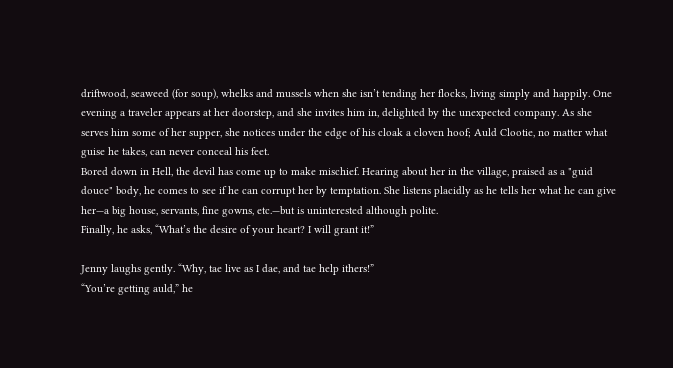driftwood, seaweed (for soup), whelks and mussels when she isn’t tending her flocks, living simply and happily. One evening a traveler appears at her doorstep, and she invites him in, delighted by the unexpected company. As she serves him some of her supper, she notices under the edge of his cloak a cloven hoof; Auld Clootie, no matter what guise he takes, can never conceal his feet.
Bored down in Hell, the devil has come up to make mischief. Hearing about her in the village, praised as a "guid douce" body, he comes to see if he can corrupt her by temptation. She listens placidly as he tells her what he can give her—a big house, servants, fine gowns, etc.—but is uninterested although polite.
Finally, he asks, “What’s the desire of your heart? I will grant it!”

Jenny laughs gently. “Why, tae live as I dae, and tae help ithers!”
“You’re getting auld,” he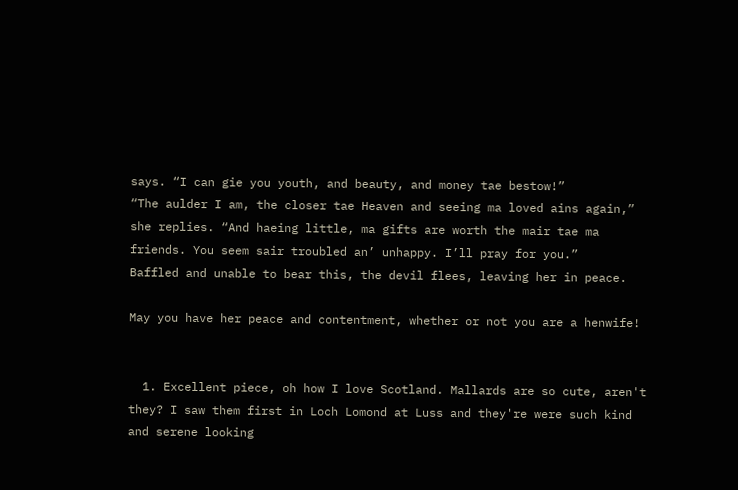says. “I can gie you youth, and beauty, and money tae bestow!”
“The aulder I am, the closer tae Heaven and seeing ma loved ains again,” she replies. “And haeing little, ma gifts are worth the mair tae ma friends. You seem sair troubled an’ unhappy. I’ll pray for you.”
Baffled and unable to bear this, the devil flees, leaving her in peace.

May you have her peace and contentment, whether or not you are a henwife!


  1. Excellent piece, oh how I love Scotland. Mallards are so cute, aren't they? I saw them first in Loch Lomond at Luss and they're were such kind and serene looking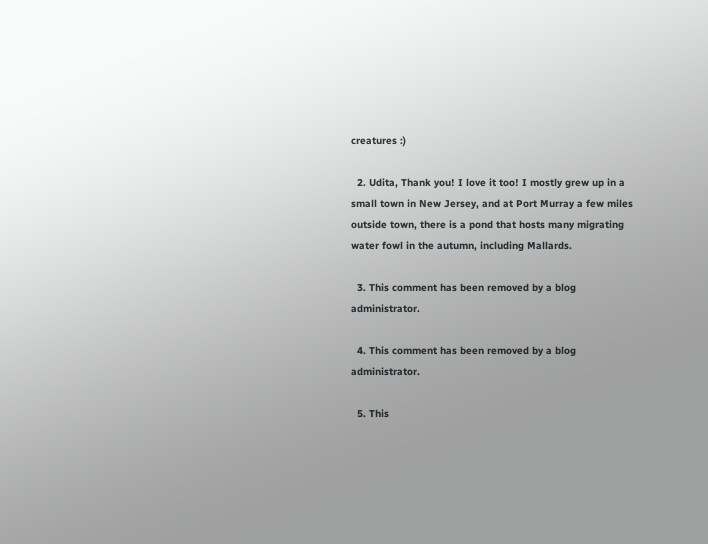creatures :)

  2. Udita, Thank you! I love it too! I mostly grew up in a small town in New Jersey, and at Port Murray a few miles outside town, there is a pond that hosts many migrating water fowl in the autumn, including Mallards.

  3. This comment has been removed by a blog administrator.

  4. This comment has been removed by a blog administrator.

  5. This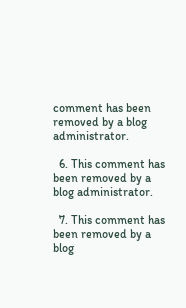comment has been removed by a blog administrator.

  6. This comment has been removed by a blog administrator.

  7. This comment has been removed by a blog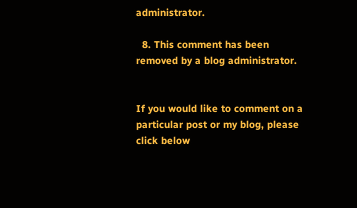administrator.

  8. This comment has been removed by a blog administrator.


If you would like to comment on a particular post or my blog, please click below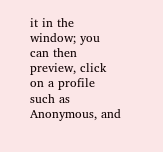it in the window; you can then preview, click on a profile such as Anonymous, and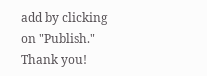add by clicking on "Publish." Thank you!